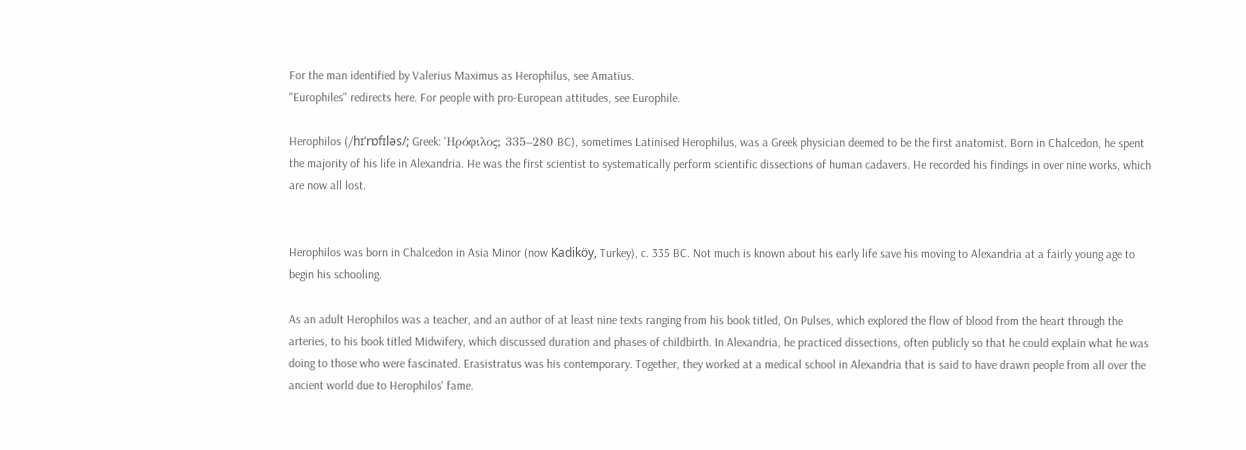For the man identified by Valerius Maximus as Herophilus, see Amatius.
"Europhiles" redirects here. For people with pro-European attitudes, see Europhile.

Herophilos (/hɪˈrɒfɪləs/; Greek: Ἡρόφιλος; 335–280 BC), sometimes Latinised Herophilus, was a Greek physician deemed to be the first anatomist. Born in Chalcedon, he spent the majority of his life in Alexandria. He was the first scientist to systematically perform scientific dissections of human cadavers. He recorded his findings in over nine works, which are now all lost.


Herophilos was born in Chalcedon in Asia Minor (now Kadiköy, Turkey), c. 335 BC. Not much is known about his early life save his moving to Alexandria at a fairly young age to begin his schooling.

As an adult Herophilos was a teacher, and an author of at least nine texts ranging from his book titled, On Pulses, which explored the flow of blood from the heart through the arteries, to his book titled Midwifery, which discussed duration and phases of childbirth. In Alexandria, he practiced dissections, often publicly so that he could explain what he was doing to those who were fascinated. Erasistratus was his contemporary. Together, they worked at a medical school in Alexandria that is said to have drawn people from all over the ancient world due to Herophilos' fame.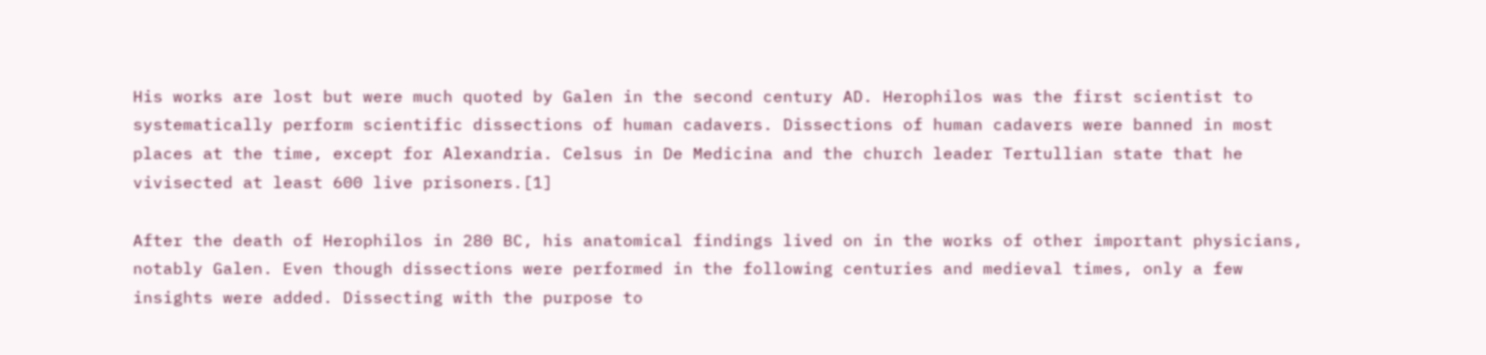His works are lost but were much quoted by Galen in the second century AD. Herophilos was the first scientist to systematically perform scientific dissections of human cadavers. Dissections of human cadavers were banned in most places at the time, except for Alexandria. Celsus in De Medicina and the church leader Tertullian state that he vivisected at least 600 live prisoners.[1]

After the death of Herophilos in 280 BC, his anatomical findings lived on in the works of other important physicians, notably Galen. Even though dissections were performed in the following centuries and medieval times, only a few insights were added. Dissecting with the purpose to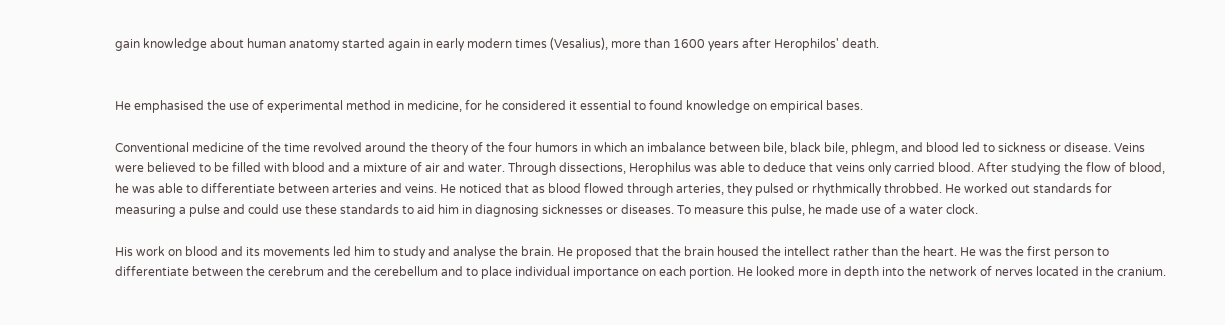gain knowledge about human anatomy started again in early modern times (Vesalius), more than 1600 years after Herophilos' death.


He emphasised the use of experimental method in medicine, for he considered it essential to found knowledge on empirical bases.

Conventional medicine of the time revolved around the theory of the four humors in which an imbalance between bile, black bile, phlegm, and blood led to sickness or disease. Veins were believed to be filled with blood and a mixture of air and water. Through dissections, Herophilus was able to deduce that veins only carried blood. After studying the flow of blood, he was able to differentiate between arteries and veins. He noticed that as blood flowed through arteries, they pulsed or rhythmically throbbed. He worked out standards for measuring a pulse and could use these standards to aid him in diagnosing sicknesses or diseases. To measure this pulse, he made use of a water clock.

His work on blood and its movements led him to study and analyse the brain. He proposed that the brain housed the intellect rather than the heart. He was the first person to differentiate between the cerebrum and the cerebellum and to place individual importance on each portion. He looked more in depth into the network of nerves located in the cranium.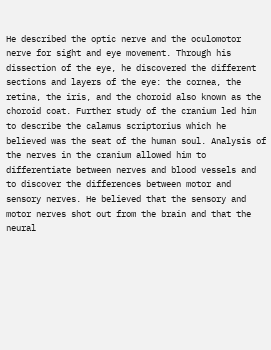He described the optic nerve and the oculomotor nerve for sight and eye movement. Through his dissection of the eye, he discovered the different sections and layers of the eye: the cornea, the retina, the iris, and the choroid also known as the choroid coat. Further study of the cranium led him to describe the calamus scriptorius which he believed was the seat of the human soul. Analysis of the nerves in the cranium allowed him to differentiate between nerves and blood vessels and to discover the differences between motor and sensory nerves. He believed that the sensory and motor nerves shot out from the brain and that the neural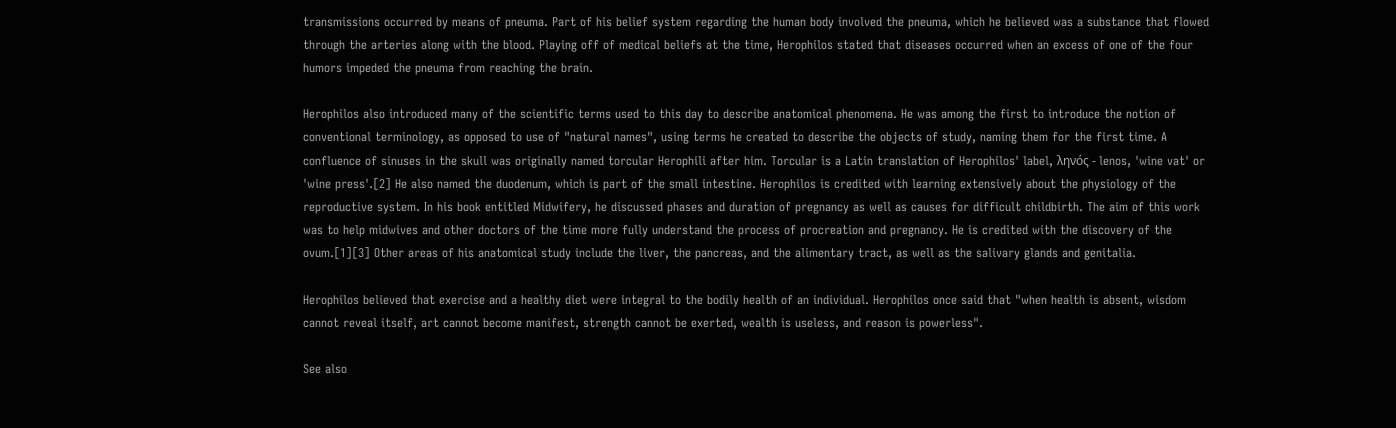transmissions occurred by means of pneuma. Part of his belief system regarding the human body involved the pneuma, which he believed was a substance that flowed through the arteries along with the blood. Playing off of medical beliefs at the time, Herophilos stated that diseases occurred when an excess of one of the four humors impeded the pneuma from reaching the brain.

Herophilos also introduced many of the scientific terms used to this day to describe anatomical phenomena. He was among the first to introduce the notion of conventional terminology, as opposed to use of "natural names", using terms he created to describe the objects of study, naming them for the first time. A confluence of sinuses in the skull was originally named torcular Herophili after him. Torcular is a Latin translation of Herophilos' label, ληνός - lenos, 'wine vat' or 'wine press'.[2] He also named the duodenum, which is part of the small intestine. Herophilos is credited with learning extensively about the physiology of the reproductive system. In his book entitled Midwifery, he discussed phases and duration of pregnancy as well as causes for difficult childbirth. The aim of this work was to help midwives and other doctors of the time more fully understand the process of procreation and pregnancy. He is credited with the discovery of the ovum.[1][3] Other areas of his anatomical study include the liver, the pancreas, and the alimentary tract, as well as the salivary glands and genitalia.

Herophilos believed that exercise and a healthy diet were integral to the bodily health of an individual. Herophilos once said that "when health is absent, wisdom cannot reveal itself, art cannot become manifest, strength cannot be exerted, wealth is useless, and reason is powerless".

See also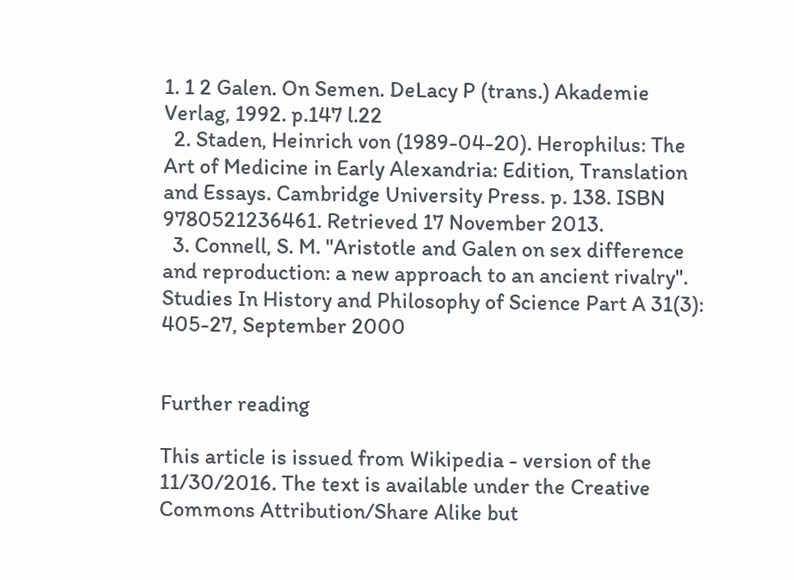1. 1 2 Galen. On Semen. DeLacy P (trans.) Akademie Verlag, 1992. p.147 l.22
  2. Staden, Heinrich von (1989-04-20). Herophilus: The Art of Medicine in Early Alexandria: Edition, Translation and Essays. Cambridge University Press. p. 138. ISBN 9780521236461. Retrieved 17 November 2013.
  3. Connell, S. M. "Aristotle and Galen on sex difference and reproduction: a new approach to an ancient rivalry". Studies In History and Philosophy of Science Part A 31(3): 405-27, September 2000


Further reading

This article is issued from Wikipedia - version of the 11/30/2016. The text is available under the Creative Commons Attribution/Share Alike but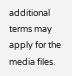additional terms may apply for the media files.